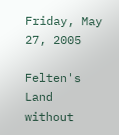Friday, May 27, 2005

Felten's Land without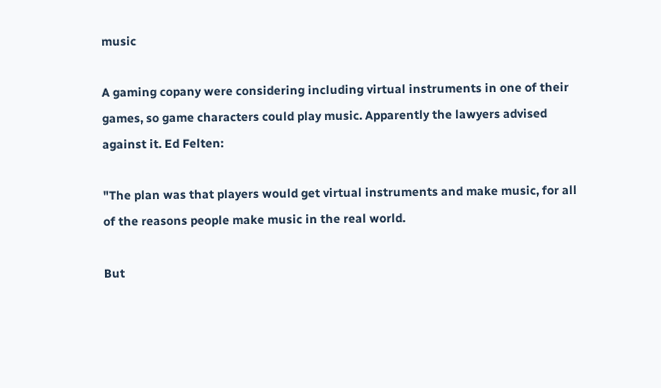music

A gaming copany were considering including virtual instruments in one of their games, so game characters could play music. Apparently the lawyers advised against it. Ed Felten:

"The plan was that players would get virtual instruments and make music, for all of the reasons people make music in the real world.

But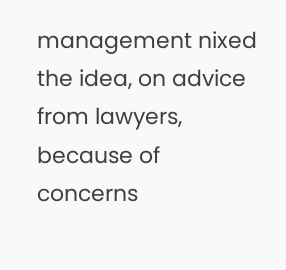management nixed the idea, on advice from lawyers, because of concerns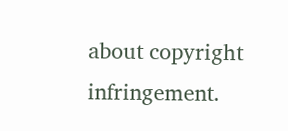about copyright infringement.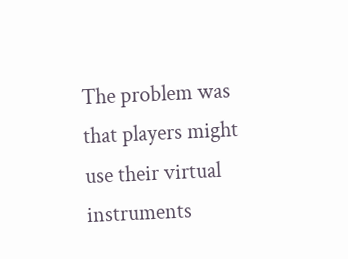The problem was that players might use their virtual instruments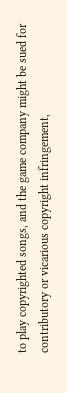to play copyrighted songs, and the game company might be sued for contributory or vicarious copyright infringement,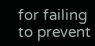for failing to prevent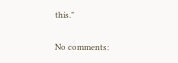this."

No comments: